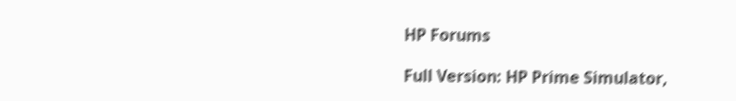HP Forums

Full Version: HP Prime Simulator,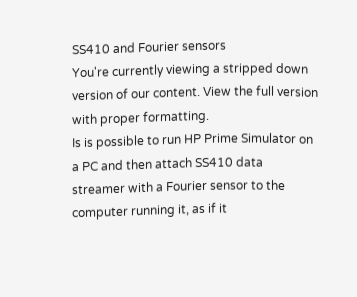SS410 and Fourier sensors
You're currently viewing a stripped down version of our content. View the full version with proper formatting.
Is is possible to run HP Prime Simulator on a PC and then attach SS410 data streamer with a Fourier sensor to the computer running it, as if it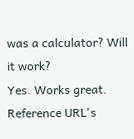was a calculator? Will it work?
Yes. Works great.
Reference URL's